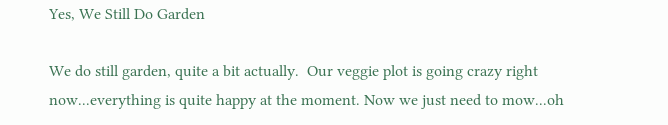Yes, We Still Do Garden

We do still garden, quite a bit actually.  Our veggie plot is going crazy right now...everything is quite happy at the moment. Now we just need to mow...oh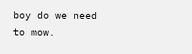boy do we need to mow.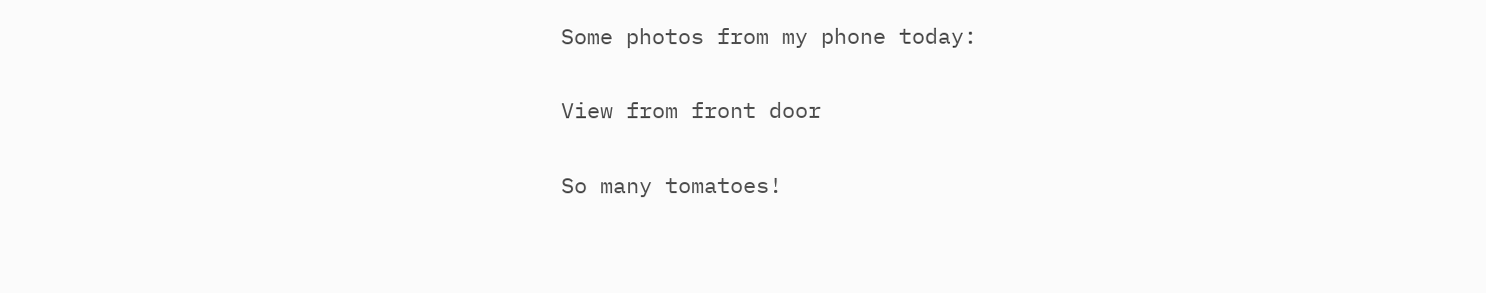Some photos from my phone today:

View from front door

So many tomatoes!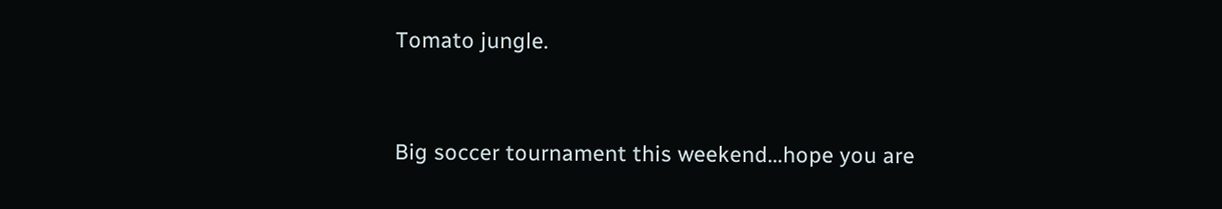Tomato jungle.


Big soccer tournament this weekend...hope you are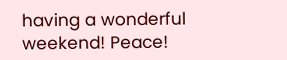having a wonderful weekend! Peace!